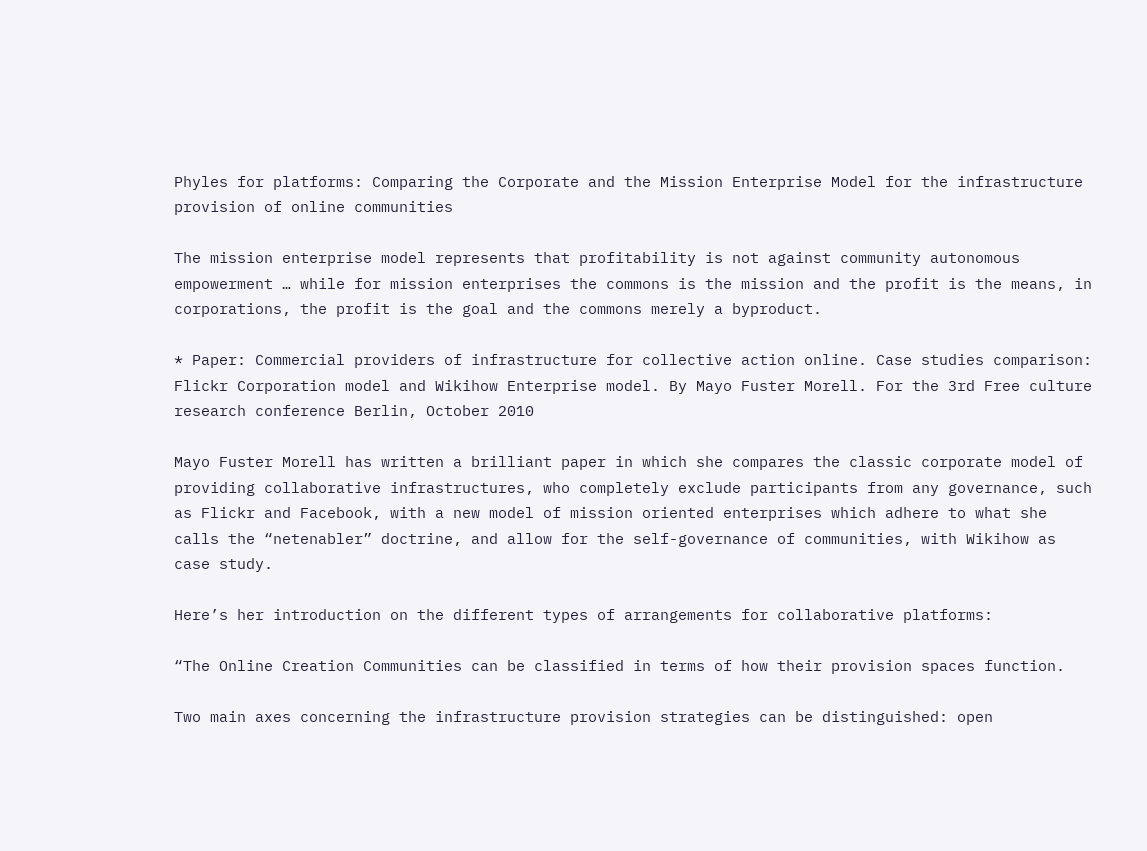Phyles for platforms: Comparing the Corporate and the Mission Enterprise Model for the infrastructure provision of online communities

The mission enterprise model represents that profitability is not against community autonomous empowerment … while for mission enterprises the commons is the mission and the profit is the means, in corporations, the profit is the goal and the commons merely a byproduct.

* Paper: Commercial providers of infrastructure for collective action online. Case studies comparison: Flickr Corporation model and Wikihow Enterprise model. By Mayo Fuster Morell. For the 3rd Free culture research conference Berlin, October 2010

Mayo Fuster Morell has written a brilliant paper in which she compares the classic corporate model of providing collaborative infrastructures, who completely exclude participants from any governance, such as Flickr and Facebook, with a new model of mission oriented enterprises which adhere to what she calls the “netenabler” doctrine, and allow for the self-governance of communities, with Wikihow as case study.

Here’s her introduction on the different types of arrangements for collaborative platforms:

“The Online Creation Communities can be classified in terms of how their provision spaces function.

Two main axes concerning the infrastructure provision strategies can be distinguished: open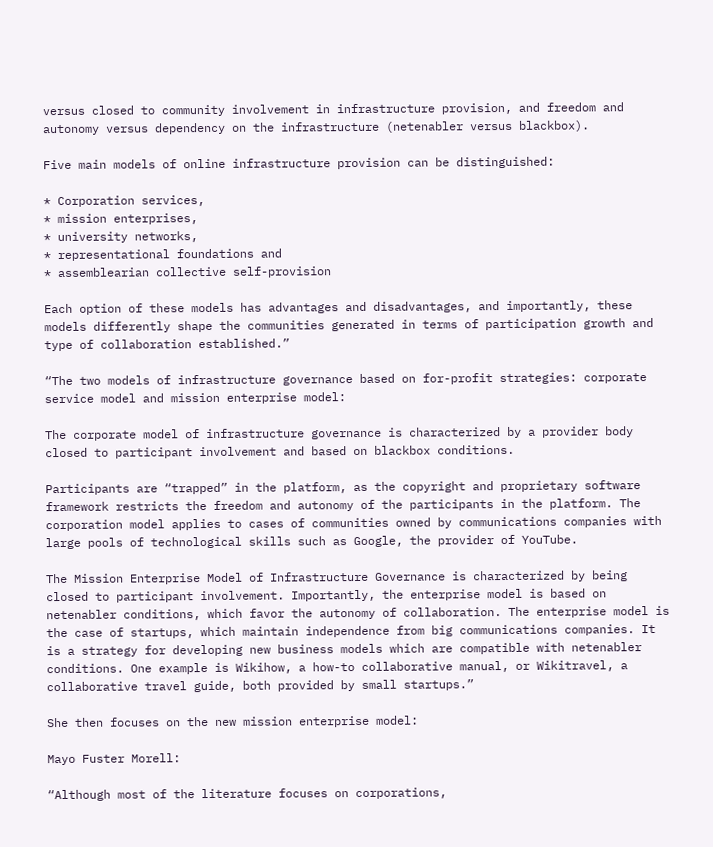versus closed to community involvement in infrastructure provision, and freedom and autonomy versus dependency on the infrastructure (netenabler versus blackbox).

Five main models of online infrastructure provision can be distinguished:

* Corporation services,
* mission enterprises,
* university networks,
* representational foundations and
* assemblearian collective self-provision

Each option of these models has advantages and disadvantages, and importantly, these models differently shape the communities generated in terms of participation growth and type of collaboration established.”

“The two models of infrastructure governance based on for-profit strategies: corporate service model and mission enterprise model:

The corporate model of infrastructure governance is characterized by a provider body closed to participant involvement and based on blackbox conditions.

Participants are “trapped” in the platform, as the copyright and proprietary software framework restricts the freedom and autonomy of the participants in the platform. The corporation model applies to cases of communities owned by communications companies with large pools of technological skills such as Google, the provider of YouTube.

The Mission Enterprise Model of Infrastructure Governance is characterized by being closed to participant involvement. Importantly, the enterprise model is based on netenabler conditions, which favor the autonomy of collaboration. The enterprise model is the case of startups, which maintain independence from big communications companies. It is a strategy for developing new business models which are compatible with netenabler conditions. One example is Wikihow, a how-to collaborative manual, or Wikitravel, a collaborative travel guide, both provided by small startups.”

She then focuses on the new mission enterprise model:

Mayo Fuster Morell:

“Although most of the literature focuses on corporations,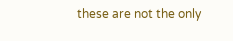these are not the only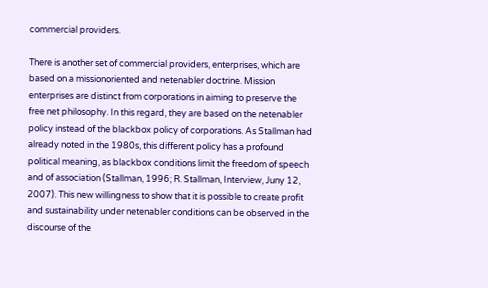commercial providers.

There is another set of commercial providers, enterprises, which are based on a missionoriented and netenabler doctrine. Mission enterprises are distinct from corporations in aiming to preserve the free net philosophy. In this regard, they are based on the netenabler policy instead of the blackbox policy of corporations. As Stallman had already noted in the 1980s, this different policy has a profound political meaning, as blackbox conditions limit the freedom of speech and of association (Stallman, 1996; R. Stallman, Interview, Juny 12, 2007). This new willingness to show that it is possible to create profit and sustainability under netenabler conditions can be observed in the discourse of the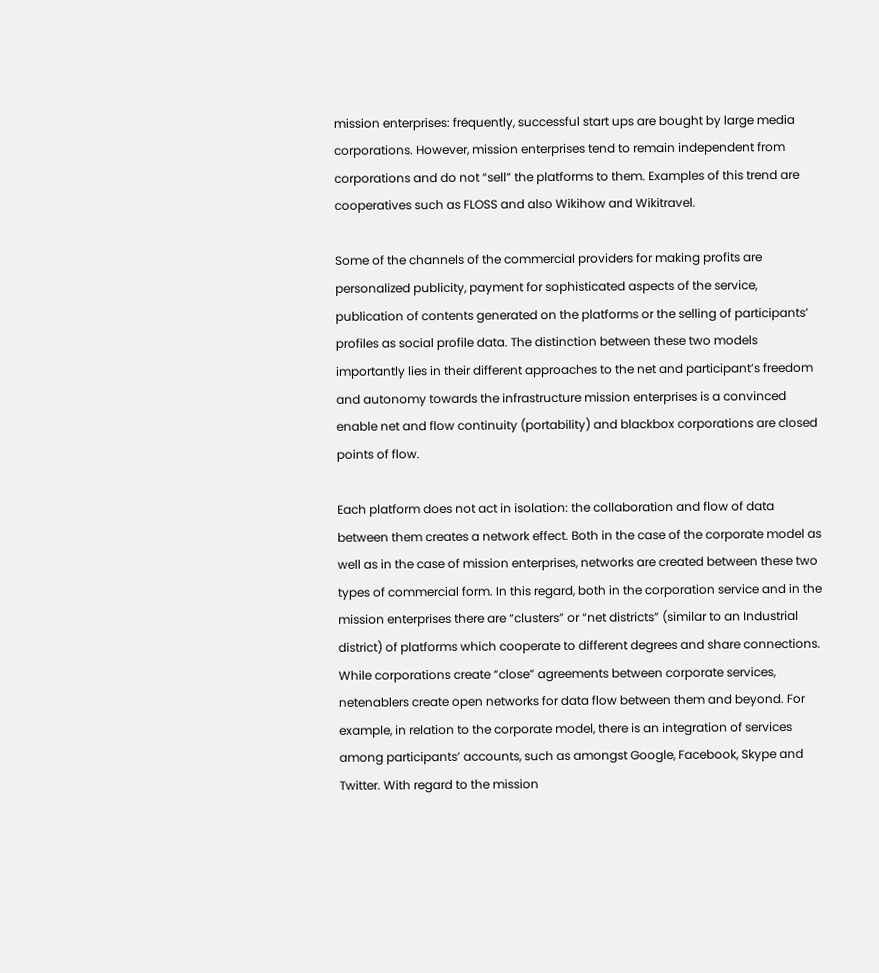mission enterprises: frequently, successful start ups are bought by large media corporations. However, mission enterprises tend to remain independent from corporations and do not “sell” the platforms to them. Examples of this trend are cooperatives such as FLOSS and also Wikihow and Wikitravel.

Some of the channels of the commercial providers for making profits are personalized publicity, payment for sophisticated aspects of the service, publication of contents generated on the platforms or the selling of participants’ profiles as social profile data. The distinction between these two models importantly lies in their different approaches to the net and participant’s freedom and autonomy towards the infrastructure mission enterprises is a convinced enable net and flow continuity (portability) and blackbox corporations are closed points of flow.

Each platform does not act in isolation: the collaboration and flow of data between them creates a network effect. Both in the case of the corporate model as well as in the case of mission enterprises, networks are created between these two types of commercial form. In this regard, both in the corporation service and in the mission enterprises there are “clusters” or “net districts” (similar to an Industrial district) of platforms which cooperate to different degrees and share connections. While corporations create “close” agreements between corporate services, netenablers create open networks for data flow between them and beyond. For example, in relation to the corporate model, there is an integration of services among participants’ accounts, such as amongst Google, Facebook, Skype and Twitter. With regard to the mission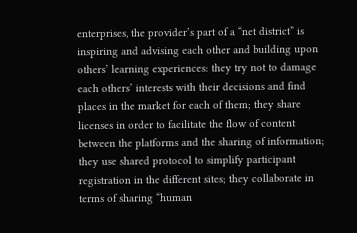enterprises, the provider’s part of a “net district” is inspiring and advising each other and building upon others’ learning experiences: they try not to damage each others’ interests with their decisions and find places in the market for each of them; they share licenses in order to facilitate the flow of content between the platforms and the sharing of information; they use shared protocol to simplify participant registration in the different sites; they collaborate in terms of sharing “human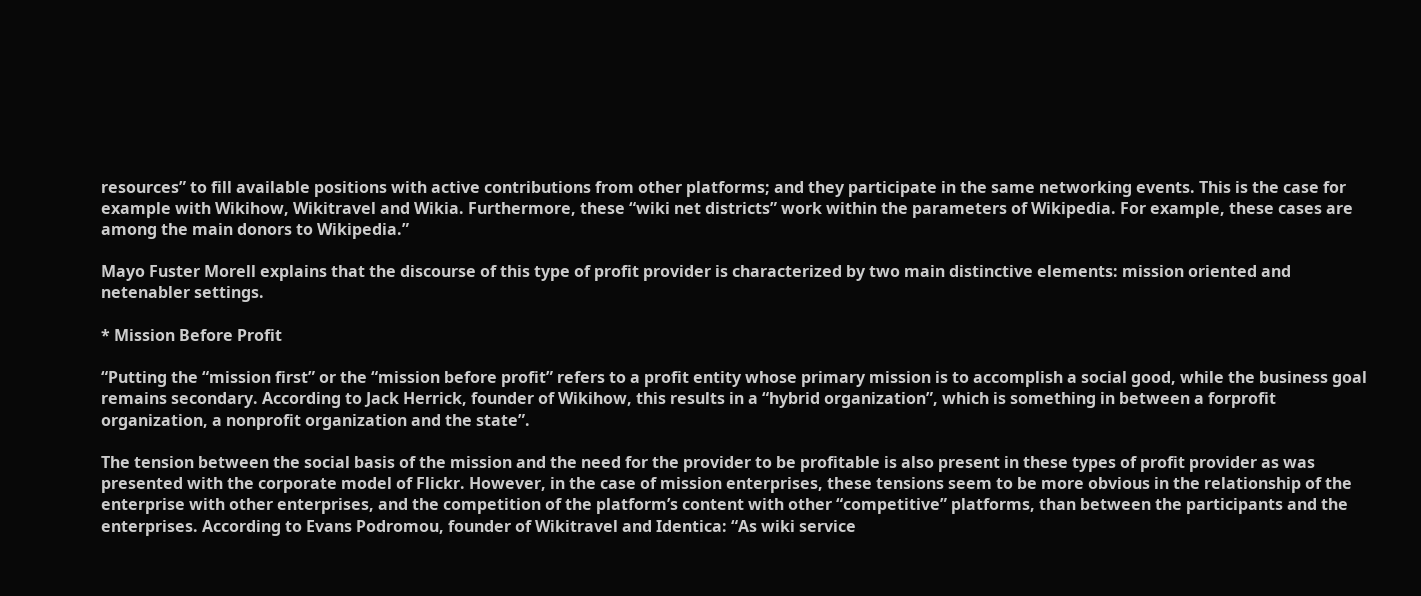resources” to fill available positions with active contributions from other platforms; and they participate in the same networking events. This is the case for example with Wikihow, Wikitravel and Wikia. Furthermore, these “wiki net districts” work within the parameters of Wikipedia. For example, these cases are among the main donors to Wikipedia.”

Mayo Fuster Morell explains that the discourse of this type of profit provider is characterized by two main distinctive elements: mission oriented and netenabler settings.

* Mission Before Profit

“Putting the “mission first” or the “mission before profit” refers to a profit entity whose primary mission is to accomplish a social good, while the business goal remains secondary. According to Jack Herrick, founder of Wikihow, this results in a “hybrid organization”, which is something in between a forprofit organization, a nonprofit organization and the state”.

The tension between the social basis of the mission and the need for the provider to be profitable is also present in these types of profit provider as was presented with the corporate model of Flickr. However, in the case of mission enterprises, these tensions seem to be more obvious in the relationship of the enterprise with other enterprises, and the competition of the platform’s content with other “competitive” platforms, than between the participants and the enterprises. According to Evans Podromou, founder of Wikitravel and Identica: “As wiki service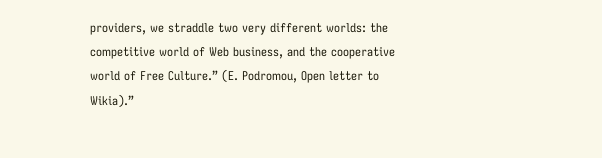providers, we straddle two very different worlds: the competitive world of Web business, and the cooperative world of Free Culture.” (E. Podromou, Open letter to Wikia).”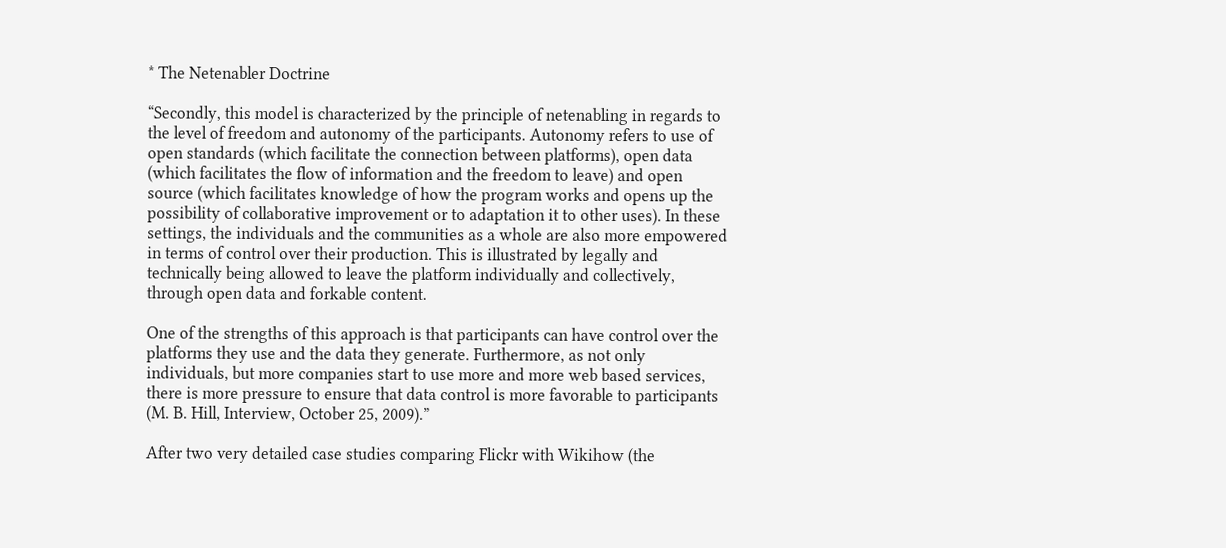* The Netenabler Doctrine

“Secondly, this model is characterized by the principle of netenabling in regards to the level of freedom and autonomy of the participants. Autonomy refers to use of open standards (which facilitate the connection between platforms), open data (which facilitates the flow of information and the freedom to leave) and open source (which facilitates knowledge of how the program works and opens up the possibility of collaborative improvement or to adaptation it to other uses). In these settings, the individuals and the communities as a whole are also more empowered in terms of control over their production. This is illustrated by legally and technically being allowed to leave the platform individually and collectively, through open data and forkable content.

One of the strengths of this approach is that participants can have control over the platforms they use and the data they generate. Furthermore, as not only individuals, but more companies start to use more and more web based services, there is more pressure to ensure that data control is more favorable to participants (M. B. Hill, Interview, October 25, 2009).”

After two very detailed case studies comparing Flickr with Wikihow (the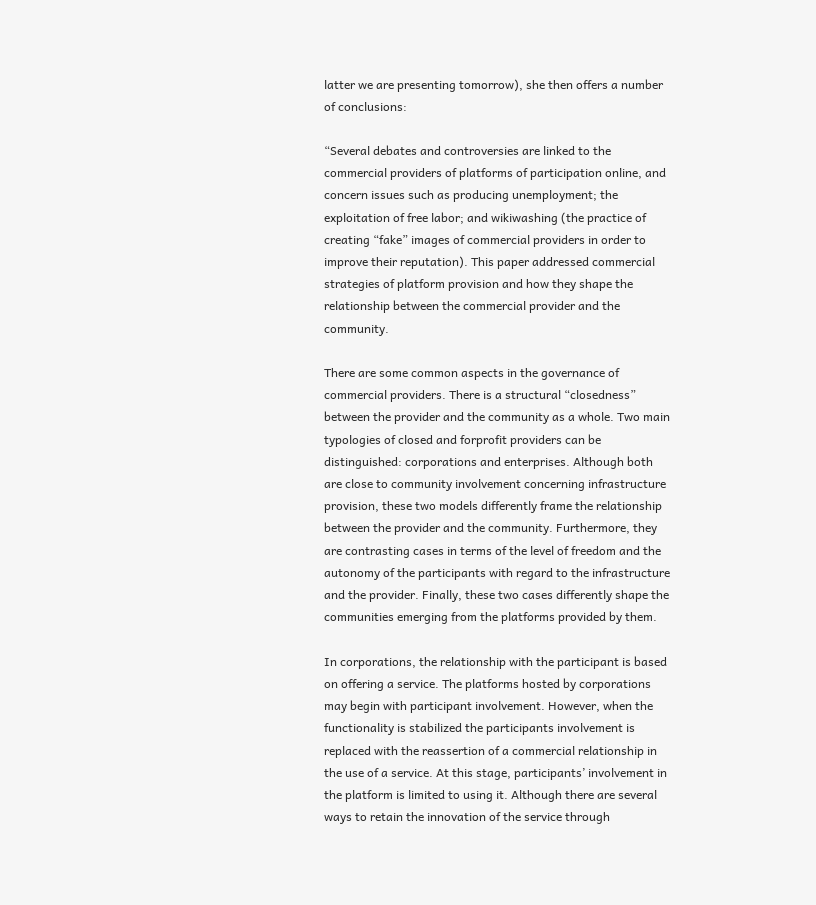latter we are presenting tomorrow), she then offers a number of conclusions:

“Several debates and controversies are linked to the commercial providers of platforms of participation online, and concern issues such as producing unemployment; the exploitation of free labor; and wikiwashing (the practice of creating “fake” images of commercial providers in order to improve their reputation). This paper addressed commercial strategies of platform provision and how they shape the relationship between the commercial provider and the community.

There are some common aspects in the governance of commercial providers. There is a structural “closedness” between the provider and the community as a whole. Two main typologies of closed and forprofit providers can be distinguished: corporations and enterprises. Although both are close to community involvement concerning infrastructure provision, these two models differently frame the relationship between the provider and the community. Furthermore, they are contrasting cases in terms of the level of freedom and the autonomy of the participants with regard to the infrastructure and the provider. Finally, these two cases differently shape the communities emerging from the platforms provided by them.

In corporations, the relationship with the participant is based on offering a service. The platforms hosted by corporations may begin with participant involvement. However, when the functionality is stabilized the participants involvement is replaced with the reassertion of a commercial relationship in the use of a service. At this stage, participants’ involvement in the platform is limited to using it. Although there are several ways to retain the innovation of the service through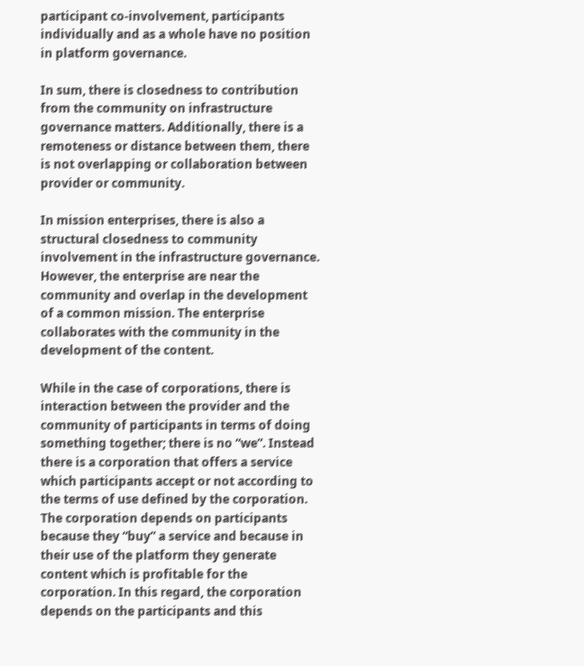participant co-involvement, participants individually and as a whole have no position in platform governance.

In sum, there is closedness to contribution from the community on infrastructure governance matters. Additionally, there is a remoteness or distance between them, there is not overlapping or collaboration between provider or community.

In mission enterprises, there is also a structural closedness to community involvement in the infrastructure governance. However, the enterprise are near the community and overlap in the development of a common mission. The enterprise collaborates with the community in the development of the content.

While in the case of corporations, there is interaction between the provider and the community of participants in terms of doing something together; there is no “we”. Instead there is a corporation that offers a service which participants accept or not according to the terms of use defined by the corporation. The corporation depends on participants because they “buy” a service and because in their use of the platform they generate content which is profitable for the corporation. In this regard, the corporation depends on the participants and this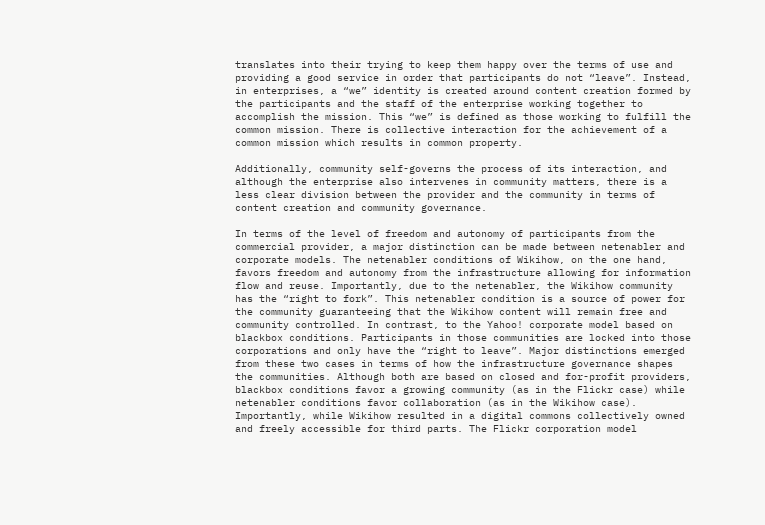translates into their trying to keep them happy over the terms of use and providing a good service in order that participants do not “leave”. Instead, in enterprises, a “we” identity is created around content creation formed by the participants and the staff of the enterprise working together to accomplish the mission. This “we” is defined as those working to fulfill the common mission. There is collective interaction for the achievement of a common mission which results in common property.

Additionally, community self-governs the process of its interaction, and although the enterprise also intervenes in community matters, there is a less clear division between the provider and the community in terms of content creation and community governance.

In terms of the level of freedom and autonomy of participants from the commercial provider, a major distinction can be made between netenabler and corporate models. The netenabler conditions of Wikihow, on the one hand, favors freedom and autonomy from the infrastructure allowing for information flow and reuse. Importantly, due to the netenabler, the Wikihow community has the “right to fork”. This netenabler condition is a source of power for the community guaranteeing that the Wikihow content will remain free and community controlled. In contrast, to the Yahoo! corporate model based on blackbox conditions. Participants in those communities are locked into those corporations and only have the “right to leave”. Major distinctions emerged from these two cases in terms of how the infrastructure governance shapes the communities. Although both are based on closed and for-profit providers, blackbox conditions favor a growing community (as in the Flickr case) while netenabler conditions favor collaboration (as in the Wikihow case). Importantly, while Wikihow resulted in a digital commons collectively owned and freely accessible for third parts. The Flickr corporation model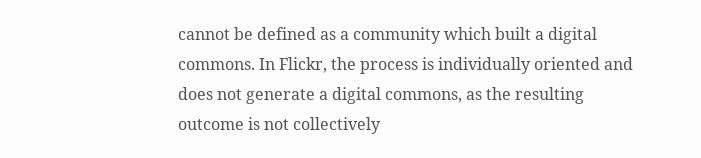cannot be defined as a community which built a digital commons. In Flickr, the process is individually oriented and does not generate a digital commons, as the resulting outcome is not collectively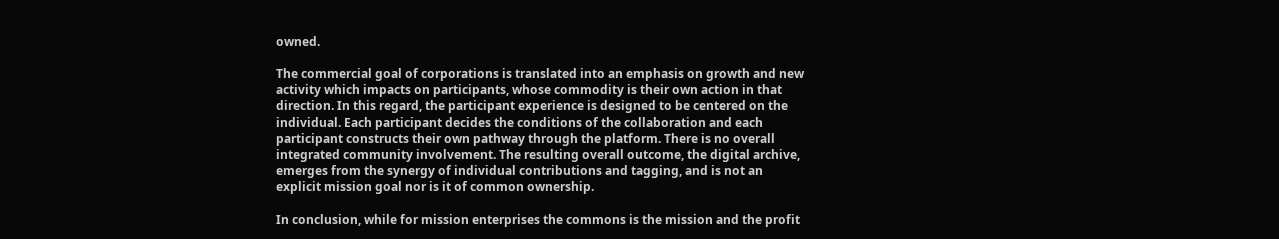owned.

The commercial goal of corporations is translated into an emphasis on growth and new activity which impacts on participants, whose commodity is their own action in that direction. In this regard, the participant experience is designed to be centered on the individual. Each participant decides the conditions of the collaboration and each participant constructs their own pathway through the platform. There is no overall integrated community involvement. The resulting overall outcome, the digital archive, emerges from the synergy of individual contributions and tagging, and is not an explicit mission goal nor is it of common ownership.

In conclusion, while for mission enterprises the commons is the mission and the profit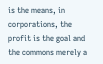is the means, in corporations, the profit is the goal and the commons merely a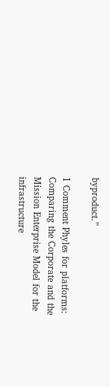byproduct.”

1 Comment Phyles for platforms: Comparing the Corporate and the Mission Enterprise Model for the infrastructure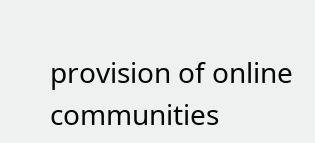provision of online communities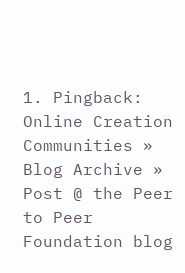1. Pingback: Online Creation Communities » Blog Archive » Post @ the Peer to Peer Foundation blog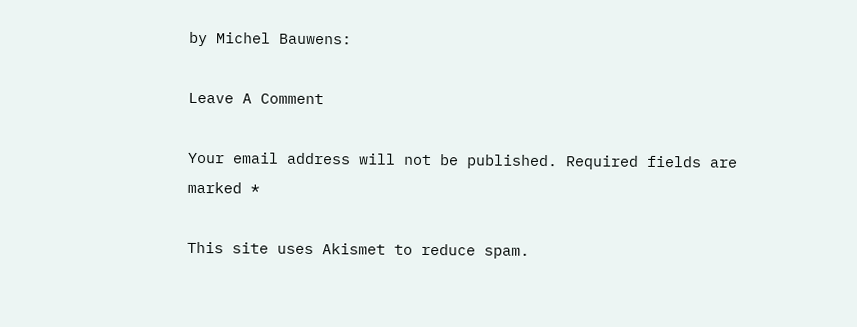by Michel Bauwens:

Leave A Comment

Your email address will not be published. Required fields are marked *

This site uses Akismet to reduce spam.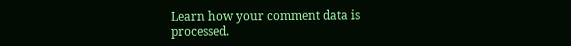Learn how your comment data is processed.